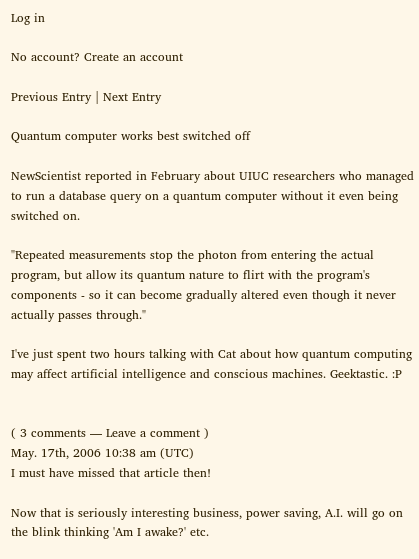Log in

No account? Create an account

Previous Entry | Next Entry

Quantum computer works best switched off

NewScientist reported in February about UIUC researchers who managed to run a database query on a quantum computer without it even being switched on.

"Repeated measurements stop the photon from entering the actual program, but allow its quantum nature to flirt with the program's components - so it can become gradually altered even though it never actually passes through."

I've just spent two hours talking with Cat about how quantum computing may affect artificial intelligence and conscious machines. Geektastic. :P


( 3 comments — Leave a comment )
May. 17th, 2006 10:38 am (UTC)
I must have missed that article then!

Now that is seriously interesting business, power saving, A.I. will go on the blink thinking 'Am I awake?' etc.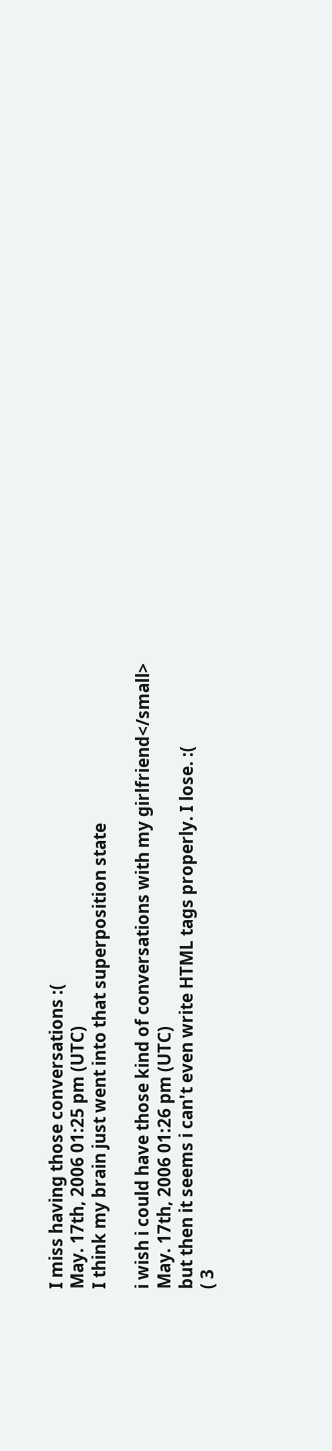I miss having those conversations :(
May. 17th, 2006 01:25 pm (UTC)
I think my brain just went into that superposition state

i wish i could have those kind of conversations with my girlfriend</small>
May. 17th, 2006 01:26 pm (UTC)
but then it seems i can't even write HTML tags properly. I lose. :(
( 3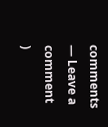comments — Leave a comment )